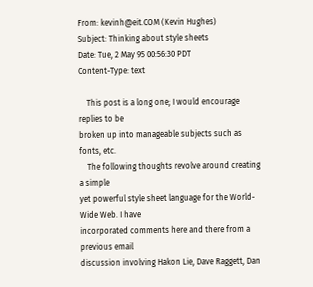From: kevinh@eit.COM (Kevin Hughes)
Subject: Thinking about style sheets
Date: Tue, 2 May 95 00:56:30 PDT
Content-Type: text

    This post is a long one; I would encourage replies to be
broken up into manageable subjects such as fonts, etc.
    The following thoughts revolve around creating a simple
yet powerful style sheet language for the World-Wide Web. I have
incorporated comments here and there from a previous email
discussion involving Hakon Lie, Dave Raggett, Dan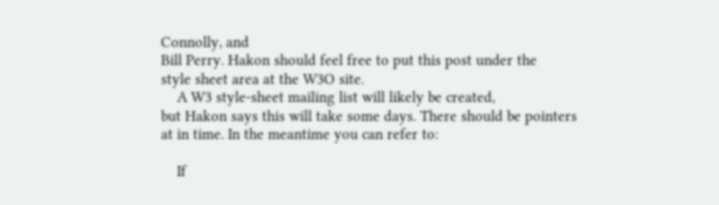Connolly, and
Bill Perry. Hakon should feel free to put this post under the
style sheet area at the W3O site.
    A W3 style-sheet mailing list will likely be created,
but Hakon says this will take some days. There should be pointers
at in time. In the meantime you can refer to:

    If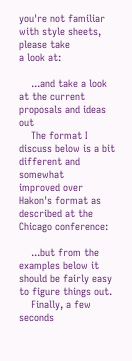you're not familiar with style sheets, please take
a look at:

    ...and take a look at the current proposals and ideas out
    The format I discuss below is a bit different and somewhat
improved over Hakon's format as described at the Chicago conference:

    ...but from the examples below it should be fairly easy
to figure things out.
    Finally, a few seconds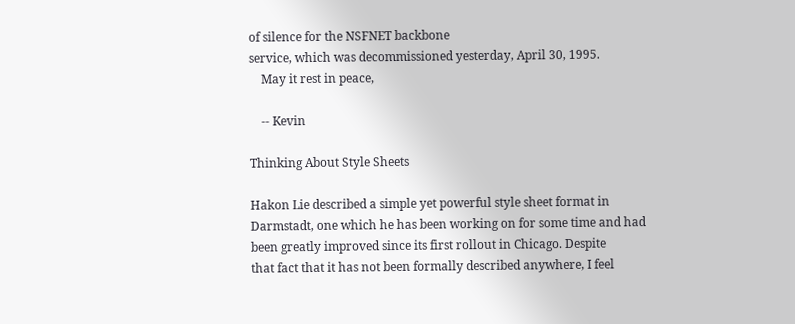of silence for the NSFNET backbone
service, which was decommissioned yesterday, April 30, 1995.
    May it rest in peace,

    -- Kevin

Thinking About Style Sheets

Hakon Lie described a simple yet powerful style sheet format in
Darmstadt, one which he has been working on for some time and had
been greatly improved since its first rollout in Chicago. Despite
that fact that it has not been formally described anywhere, I feel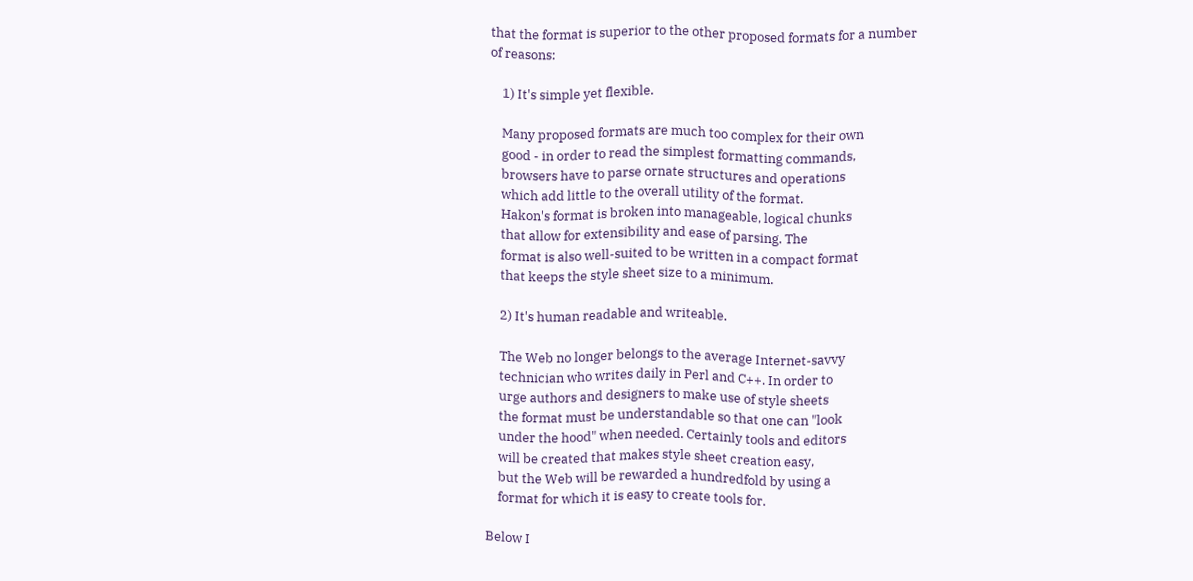that the format is superior to the other proposed formats for a number
of reasons:

    1) It's simple yet flexible.

    Many proposed formats are much too complex for their own
    good - in order to read the simplest formatting commands,
    browsers have to parse ornate structures and operations
    which add little to the overall utility of the format.
    Hakon's format is broken into manageable, logical chunks
    that allow for extensibility and ease of parsing. The
    format is also well-suited to be written in a compact format
    that keeps the style sheet size to a minimum.

    2) It's human readable and writeable.

    The Web no longer belongs to the average Internet-savvy
    technician who writes daily in Perl and C++. In order to
    urge authors and designers to make use of style sheets
    the format must be understandable so that one can "look
    under the hood" when needed. Certainly tools and editors
    will be created that makes style sheet creation easy,
    but the Web will be rewarded a hundredfold by using a
    format for which it is easy to create tools for.

Below I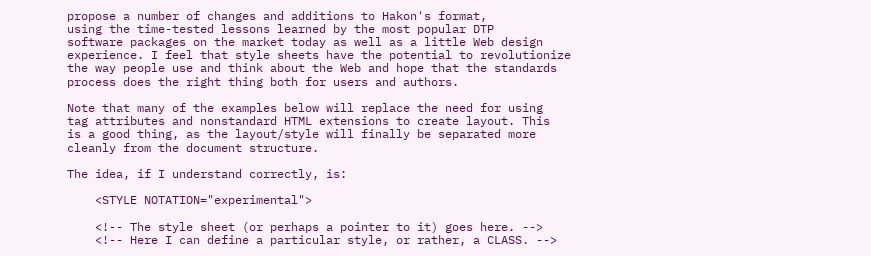propose a number of changes and additions to Hakon's format,
using the time-tested lessons learned by the most popular DTP
software packages on the market today as well as a little Web design
experience. I feel that style sheets have the potential to revolutionize
the way people use and think about the Web and hope that the standards
process does the right thing both for users and authors.

Note that many of the examples below will replace the need for using
tag attributes and nonstandard HTML extensions to create layout. This
is a good thing, as the layout/style will finally be separated more
cleanly from the document structure.

The idea, if I understand correctly, is:

    <STYLE NOTATION="experimental">

    <!-- The style sheet (or perhaps a pointer to it) goes here. -->
    <!-- Here I can define a particular style, or rather, a CLASS. -->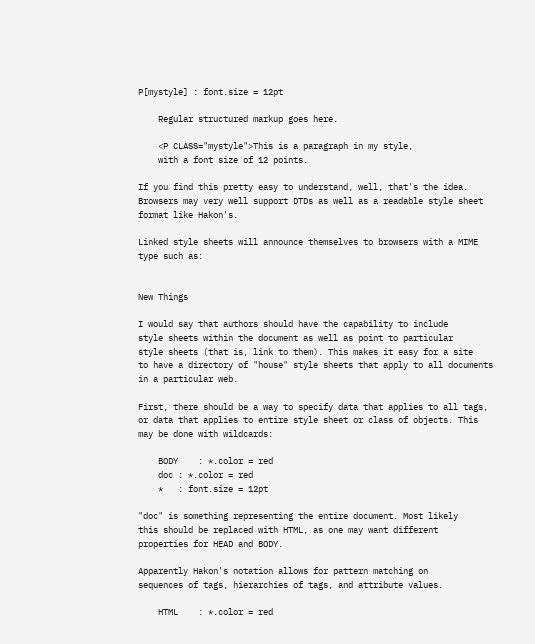P[mystyle] : font.size = 12pt

    Regular structured markup goes here.

    <P CLASS="mystyle">This is a paragraph in my style,
    with a font size of 12 points.

If you find this pretty easy to understand, well, that's the idea.
Browsers may very well support DTDs as well as a readable style sheet
format like Hakon's.

Linked style sheets will announce themselves to browsers with a MIME
type such as:


New Things

I would say that authors should have the capability to include
style sheets within the document as well as point to particular
style sheets (that is, link to them). This makes it easy for a site
to have a directory of "house" style sheets that apply to all documents
in a particular web.

First, there should be a way to specify data that applies to all tags,
or data that applies to entire style sheet or class of objects. This
may be done with wildcards:

    BODY    : *.color = red
    doc : *.color = red
    *   : font.size = 12pt

"doc" is something representing the entire document. Most likely
this should be replaced with HTML, as one may want different
properties for HEAD and BODY.

Apparently Hakon's notation allows for pattern matching on
sequences of tags, hierarchies of tags, and attribute values.

    HTML    : *.color = red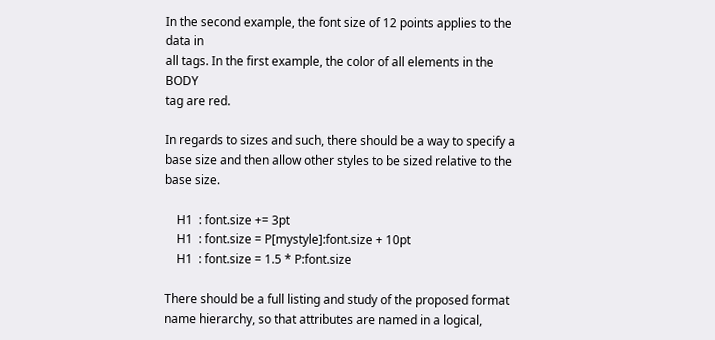In the second example, the font size of 12 points applies to the data in
all tags. In the first example, the color of all elements in the BODY
tag are red.

In regards to sizes and such, there should be a way to specify a
base size and then allow other styles to be sized relative to the
base size.

    H1  : font.size += 3pt
    H1  : font.size = P[mystyle]:font.size + 10pt
    H1  : font.size = 1.5 * P:font.size

There should be a full listing and study of the proposed format
name hierarchy, so that attributes are named in a logical,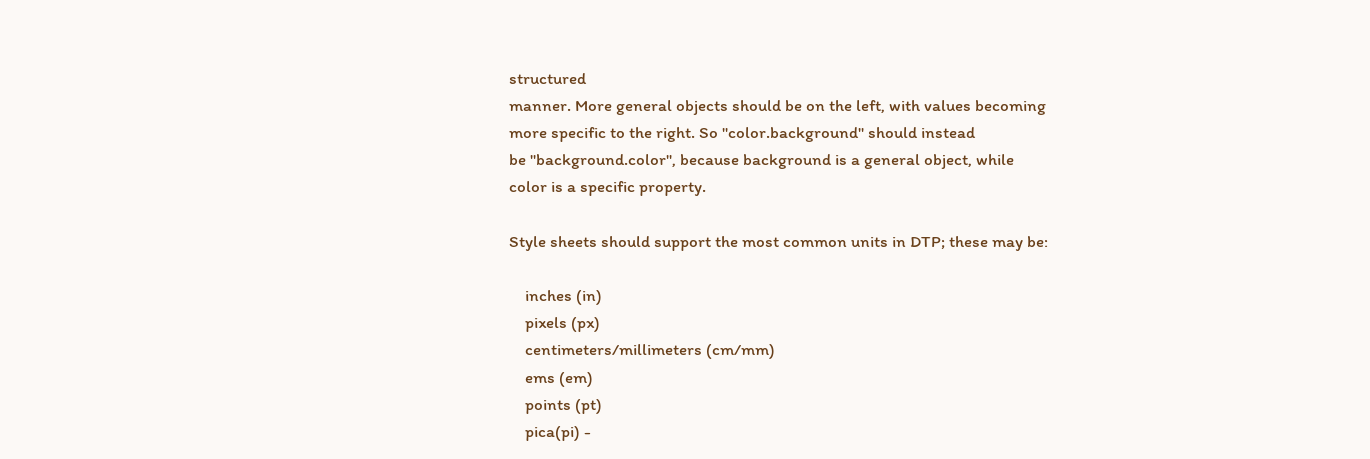structured
manner. More general objects should be on the left, with values becoming
more specific to the right. So "color.background" should instead
be "background.color", because background is a general object, while
color is a specific property.

Style sheets should support the most common units in DTP; these may be:

    inches (in)
    pixels (px)
    centimeters/millimeters (cm/mm)
    ems (em)
    points (pt)
    pica(pi) -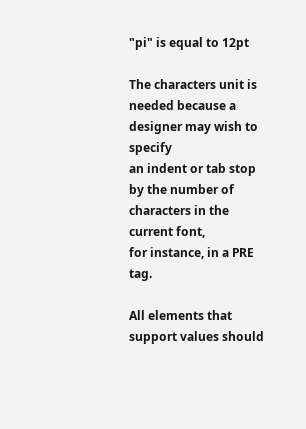"pi" is equal to 12pt

The characters unit is needed because a designer may wish to specify
an indent or tab stop by the number of characters in the current font,
for instance, in a PRE tag.

All elements that support values should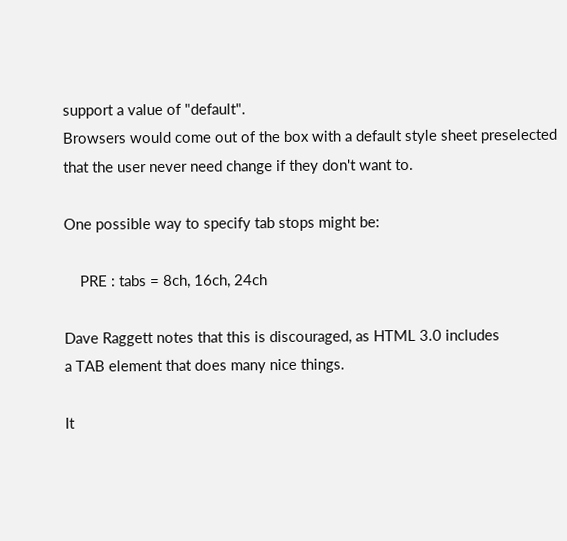support a value of "default".
Browsers would come out of the box with a default style sheet preselected
that the user never need change if they don't want to.

One possible way to specify tab stops might be:

    PRE : tabs = 8ch, 16ch, 24ch

Dave Raggett notes that this is discouraged, as HTML 3.0 includes
a TAB element that does many nice things.

It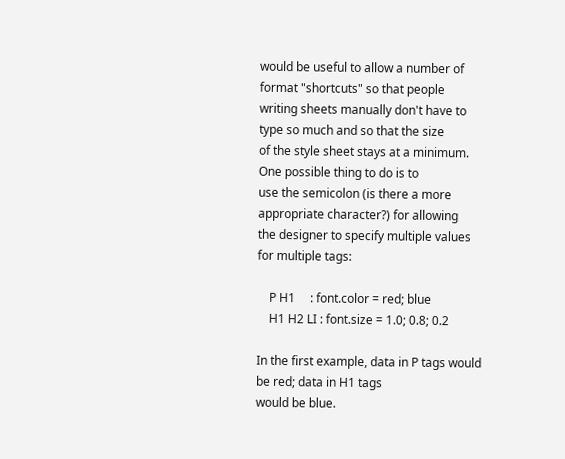would be useful to allow a number of format "shortcuts" so that people
writing sheets manually don't have to type so much and so that the size
of the style sheet stays at a minimum. One possible thing to do is to
use the semicolon (is there a more appropriate character?) for allowing
the designer to specify multiple values for multiple tags:

    P H1     : font.color = red; blue
    H1 H2 LI : font.size = 1.0; 0.8; 0.2

In the first example, data in P tags would be red; data in H1 tags
would be blue.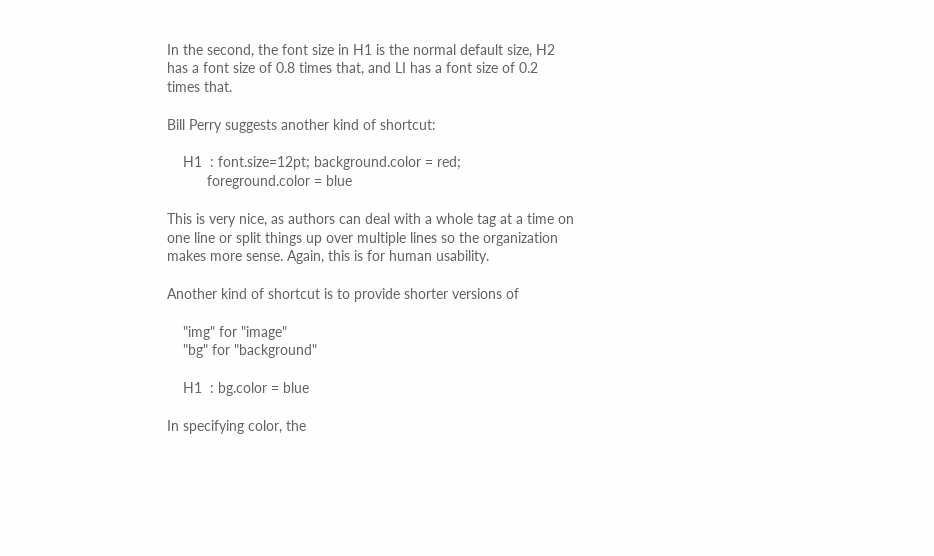In the second, the font size in H1 is the normal default size, H2
has a font size of 0.8 times that, and LI has a font size of 0.2
times that.

Bill Perry suggests another kind of shortcut:

    H1  : font.size=12pt; background.color = red;
          foreground.color = blue

This is very nice, as authors can deal with a whole tag at a time on
one line or split things up over multiple lines so the organization
makes more sense. Again, this is for human usability.

Another kind of shortcut is to provide shorter versions of

    "img" for "image"
    "bg" for "background"

    H1  : bg.color = blue

In specifying color, the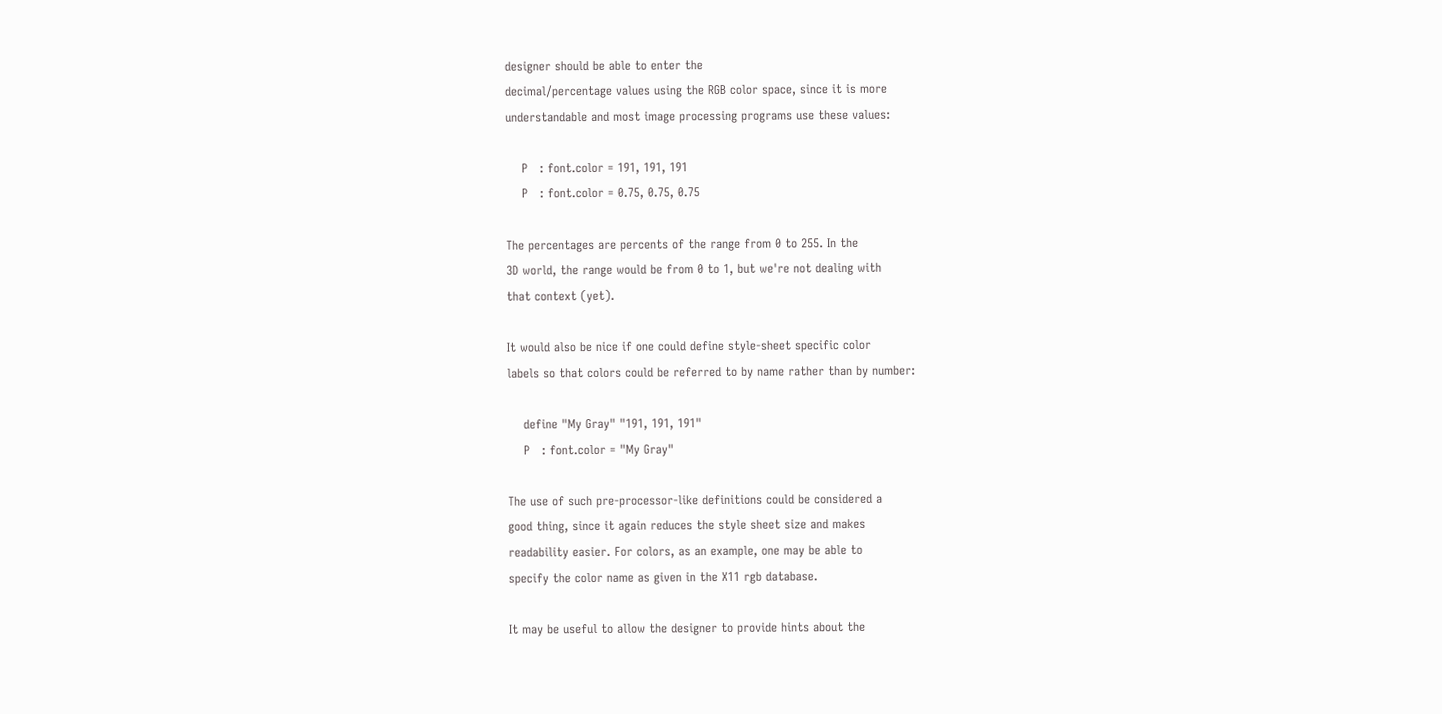designer should be able to enter the
decimal/percentage values using the RGB color space, since it is more
understandable and most image processing programs use these values:

    P   : font.color = 191, 191, 191
    P   : font.color = 0.75, 0.75, 0.75

The percentages are percents of the range from 0 to 255. In the
3D world, the range would be from 0 to 1, but we're not dealing with
that context (yet).

It would also be nice if one could define style-sheet specific color
labels so that colors could be referred to by name rather than by number:

    define "My Gray" "191, 191, 191"
    P   : font.color = "My Gray"

The use of such pre-processor-like definitions could be considered a
good thing, since it again reduces the style sheet size and makes
readability easier. For colors, as an example, one may be able to
specify the color name as given in the X11 rgb database.

It may be useful to allow the designer to provide hints about the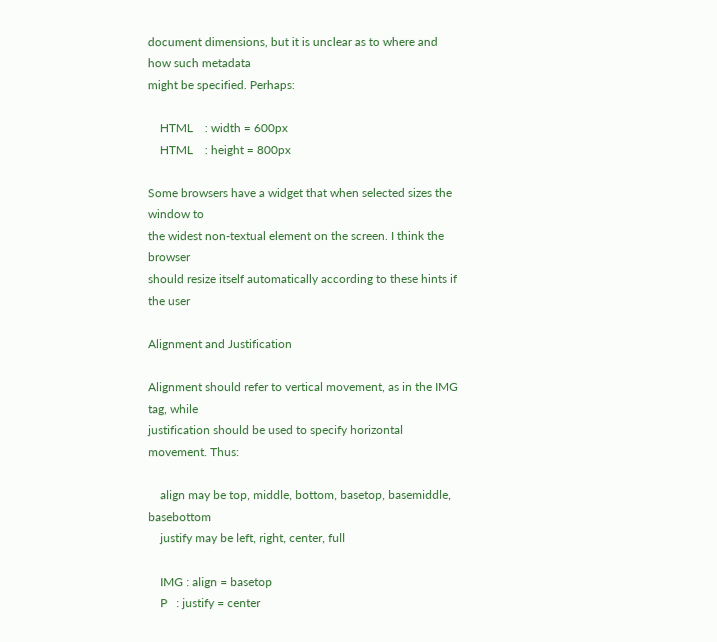document dimensions, but it is unclear as to where and how such metadata
might be specified. Perhaps:

    HTML    : width = 600px
    HTML    : height = 800px

Some browsers have a widget that when selected sizes the window to
the widest non-textual element on the screen. I think the browser
should resize itself automatically according to these hints if the user

Alignment and Justification

Alignment should refer to vertical movement, as in the IMG tag, while
justification should be used to specify horizontal movement. Thus:

    align may be top, middle, bottom, basetop, basemiddle, basebottom
    justify may be left, right, center, full

    IMG : align = basetop
    P   : justify = center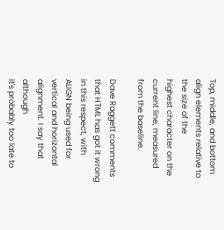Top, middle, and bottom align elements relative to the size of the
highest character on the current line, measured from the baseline.

Dave Raggett comments that HTML has got it wrong in this respect, with
ALIGN being used for vertical and horizontal alignment. I say that although
it's probably too late to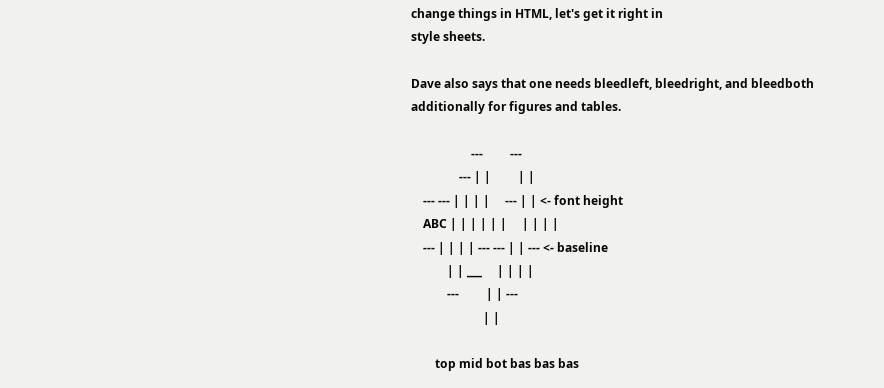change things in HTML, let's get it right in
style sheets.

Dave also says that one needs bleedleft, bleedright, and bleedboth
additionally for figures and tables.

                    ---         ---
                --- | |         | |
    --- --- | | | |     --- | | <- font height
    ABC | | | | | |     | | | |
    --- | | | | --- --- | | --- <- baseline
            | | ___     | | | |
            ---         | | ---
                        | |

        top mid bot bas bas bas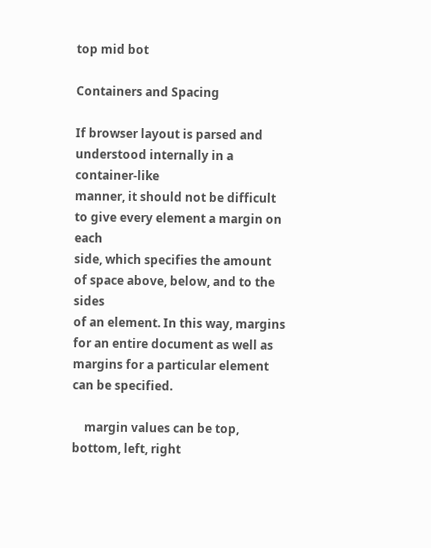top mid bot

Containers and Spacing

If browser layout is parsed and understood internally in a container-like
manner, it should not be difficult to give every element a margin on each
side, which specifies the amount of space above, below, and to the sides
of an element. In this way, margins for an entire document as well as
margins for a particular element can be specified.

    margin values can be top, bottom, left, right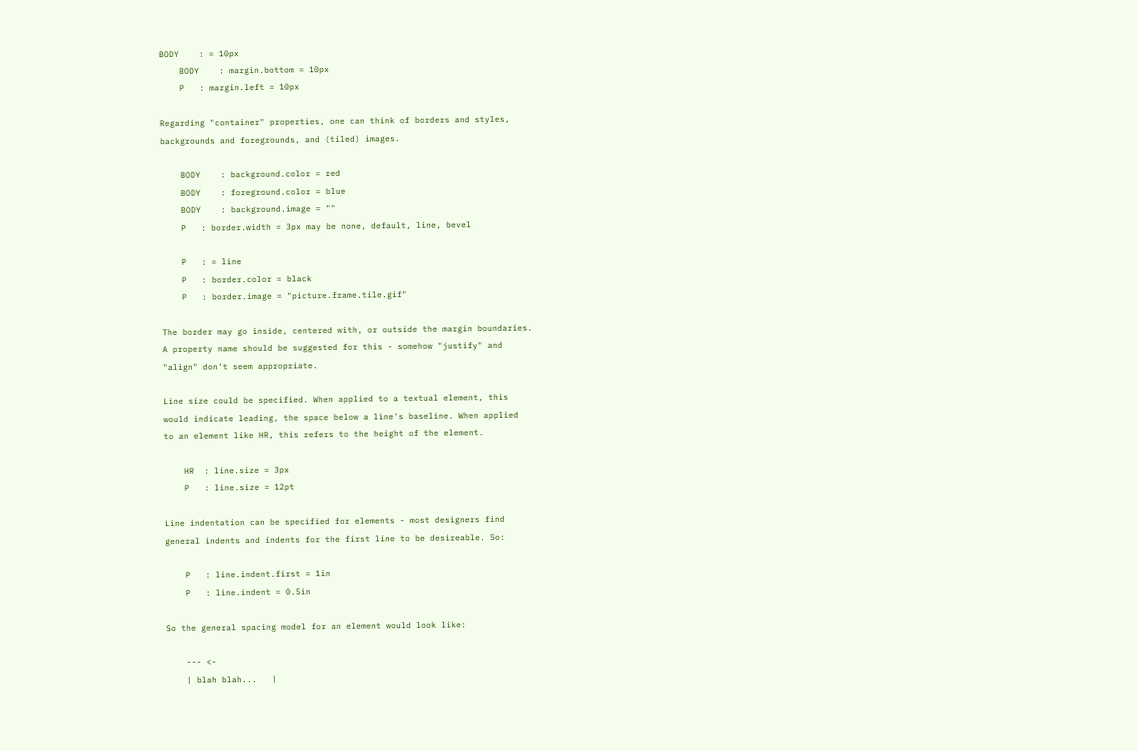BODY    : = 10px
    BODY    : margin.bottom = 10px
    P   : margin.left = 10px

Regarding "container" properties, one can think of borders and styles,
backgrounds and foregrounds, and (tiled) images.

    BODY    : background.color = red
    BODY    : foreground.color = blue
    BODY    : background.image = ""
    P   : border.width = 3px may be none, default, line, bevel

    P   : = line
    P   : border.color = black
    P   : border.image = "picture.frame.tile.gif"

The border may go inside, centered with, or outside the margin boundaries.
A property name should be suggested for this - somehow "justify" and
"align" don't seem appropriate.

Line size could be specified. When applied to a textual element, this
would indicate leading, the space below a line's baseline. When applied
to an element like HR, this refers to the height of the element.

    HR  : line.size = 3px
    P   : line.size = 12pt

Line indentation can be specified for elements - most designers find
general indents and indents for the first line to be desireable. So:

    P   : line.indent.first = 1in
    P   : line.indent = 0.5in

So the general spacing model for an element would look like:

    --- <-
    | blah blah...   |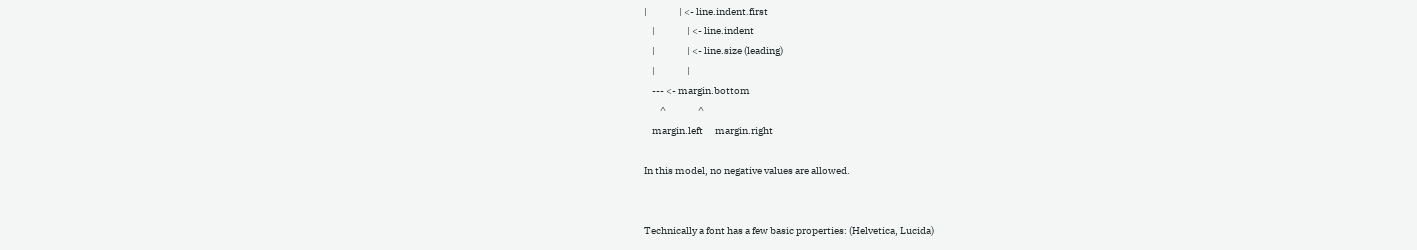|                | <- line.indent.first
    |                | <- line.indent
    |                | <- line.size (leading)
    |                |
    --- <- margin.bottom
        ^                ^
    margin.left      margin.right

In this model, no negative values are allowed.


Technically a font has a few basic properties: (Helvetica, Lucida)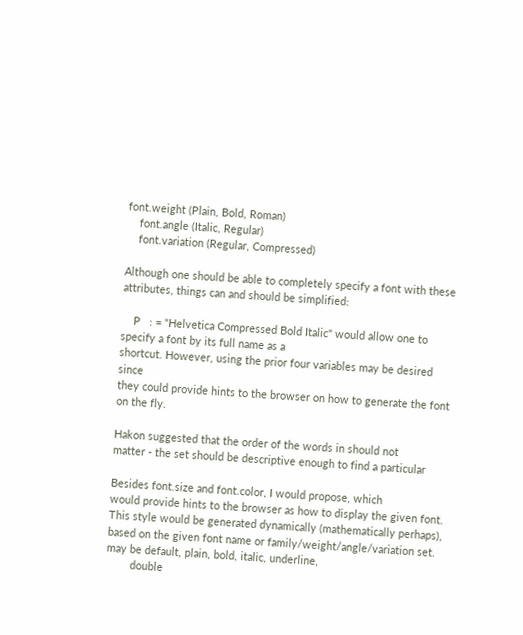font.weight (Plain, Bold, Roman)
    font.angle (Italic, Regular)
    font.variation (Regular, Compressed)

Although one should be able to completely specify a font with these
attributes, things can and should be simplified:

    P   : = "Helvetica Compressed Bold Italic" would allow one to specify a font by its full name as a
shortcut. However, using the prior four variables may be desired since
they could provide hints to the browser on how to generate the font
on the fly.

Hakon suggested that the order of the words in should not
matter - the set should be descriptive enough to find a particular

Besides font.size and font.color, I would propose, which
would provide hints to the browser as how to display the given font.
This style would be generated dynamically (mathematically perhaps),
based on the given font name or family/weight/angle/variation set. may be default, plain, bold, italic, underline,
        double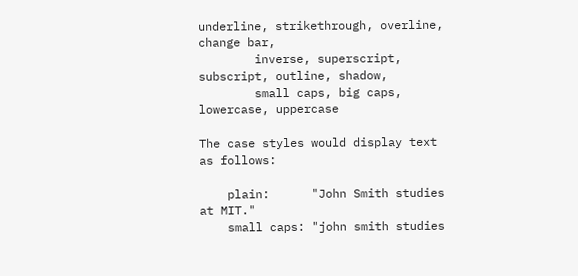underline, strikethrough, overline, change bar,
        inverse, superscript, subscript, outline, shadow,
        small caps, big caps, lowercase, uppercase

The case styles would display text as follows:

    plain:      "John Smith studies at MIT."
    small caps: "john smith studies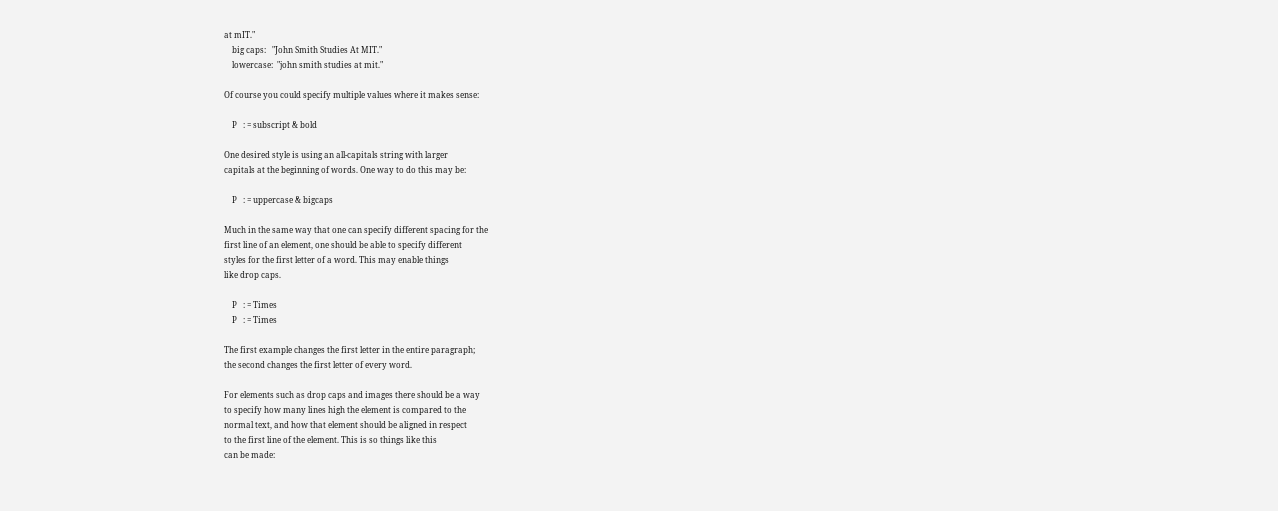at mIT."
    big caps:   "John Smith Studies At MIT."
    lowercase:  "john smith studies at mit."

Of course you could specify multiple values where it makes sense:

    P   : = subscript & bold

One desired style is using an all-capitals string with larger
capitals at the beginning of words. One way to do this may be:

    P   : = uppercase & bigcaps

Much in the same way that one can specify different spacing for the
first line of an element, one should be able to specify different
styles for the first letter of a word. This may enable things
like drop caps.

    P   : = Times
    P   : = Times

The first example changes the first letter in the entire paragraph;
the second changes the first letter of every word.

For elements such as drop caps and images there should be a way
to specify how many lines high the element is compared to the
normal text, and how that element should be aligned in respect
to the first line of the element. This is so things like this
can be made: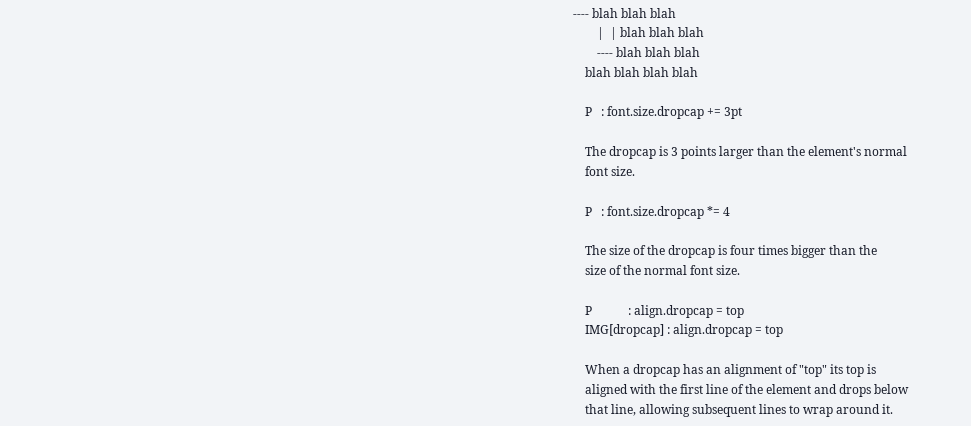---- blah blah blah
        |  | blah blah blah
        ---- blah blah blah
    blah blah blah blah

    P   : font.size.dropcap += 3pt

    The dropcap is 3 points larger than the element's normal
    font size.

    P   : font.size.dropcap *= 4

    The size of the dropcap is four times bigger than the
    size of the normal font size.

    P            : align.dropcap = top
    IMG[dropcap] : align.dropcap = top

    When a dropcap has an alignment of "top" its top is
    aligned with the first line of the element and drops below
    that line, allowing subsequent lines to wrap around it.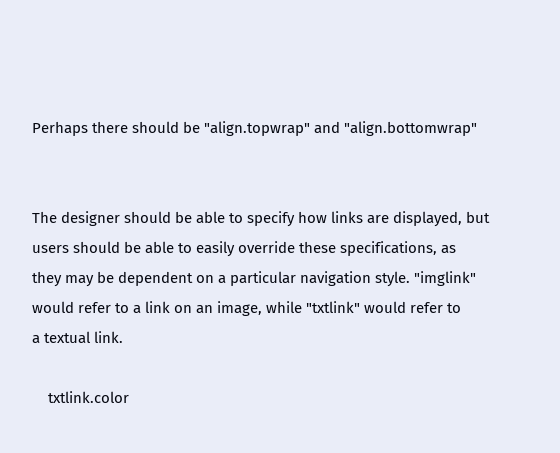Perhaps there should be "align.topwrap" and "align.bottomwrap"


The designer should be able to specify how links are displayed, but
users should be able to easily override these specifications, as
they may be dependent on a particular navigation style. "imglink"
would refer to a link on an image, while "txtlink" would refer to
a textual link.

    txtlink.color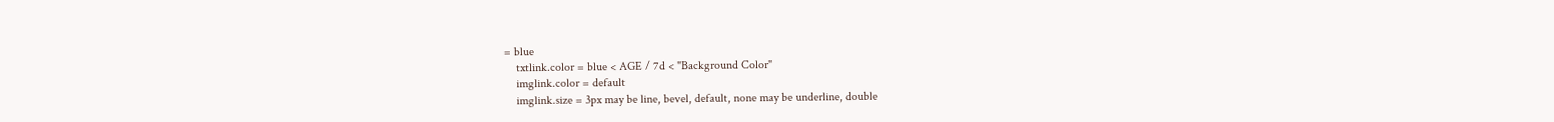= blue
    txtlink.color = blue < AGE / 7d < "Background Color"
    imglink.color = default
    imglink.size = 3px may be line, bevel, default, none may be underline, double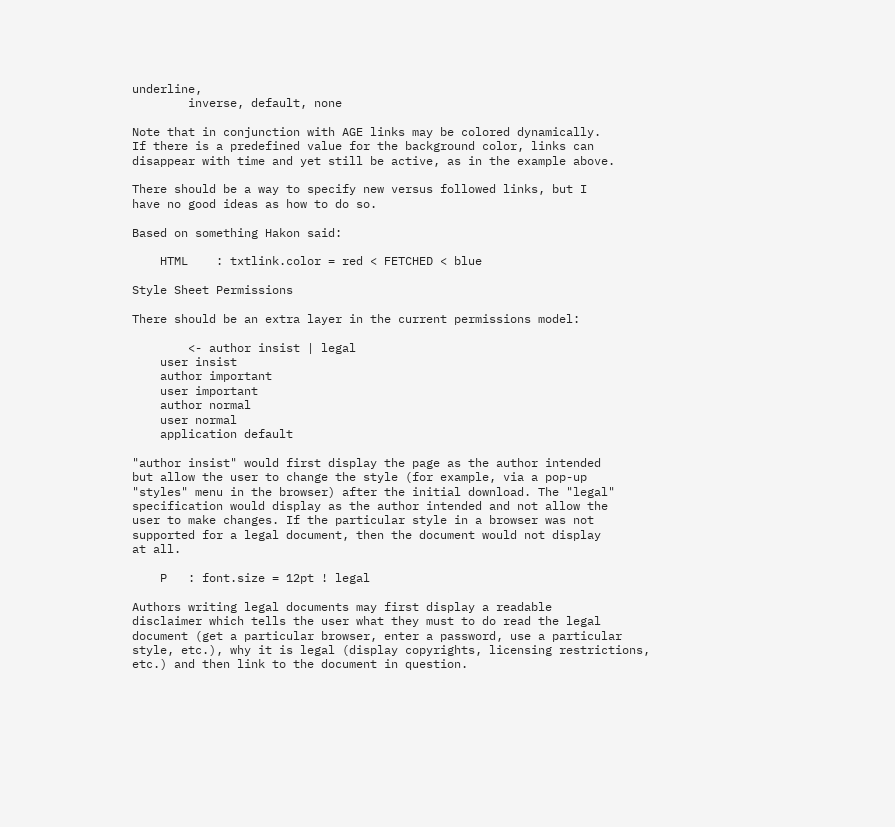underline,
        inverse, default, none

Note that in conjunction with AGE links may be colored dynamically.
If there is a predefined value for the background color, links can
disappear with time and yet still be active, as in the example above.

There should be a way to specify new versus followed links, but I
have no good ideas as how to do so.

Based on something Hakon said:

    HTML    : txtlink.color = red < FETCHED < blue

Style Sheet Permissions

There should be an extra layer in the current permissions model:

        <- author insist | legal
    user insist
    author important
    user important
    author normal
    user normal
    application default

"author insist" would first display the page as the author intended
but allow the user to change the style (for example, via a pop-up
"styles" menu in the browser) after the initial download. The "legal"
specification would display as the author intended and not allow the
user to make changes. If the particular style in a browser was not
supported for a legal document, then the document would not display
at all.

    P   : font.size = 12pt ! legal

Authors writing legal documents may first display a readable
disclaimer which tells the user what they must to do read the legal
document (get a particular browser, enter a password, use a particular
style, etc.), why it is legal (display copyrights, licensing restrictions,
etc.) and then link to the document in question.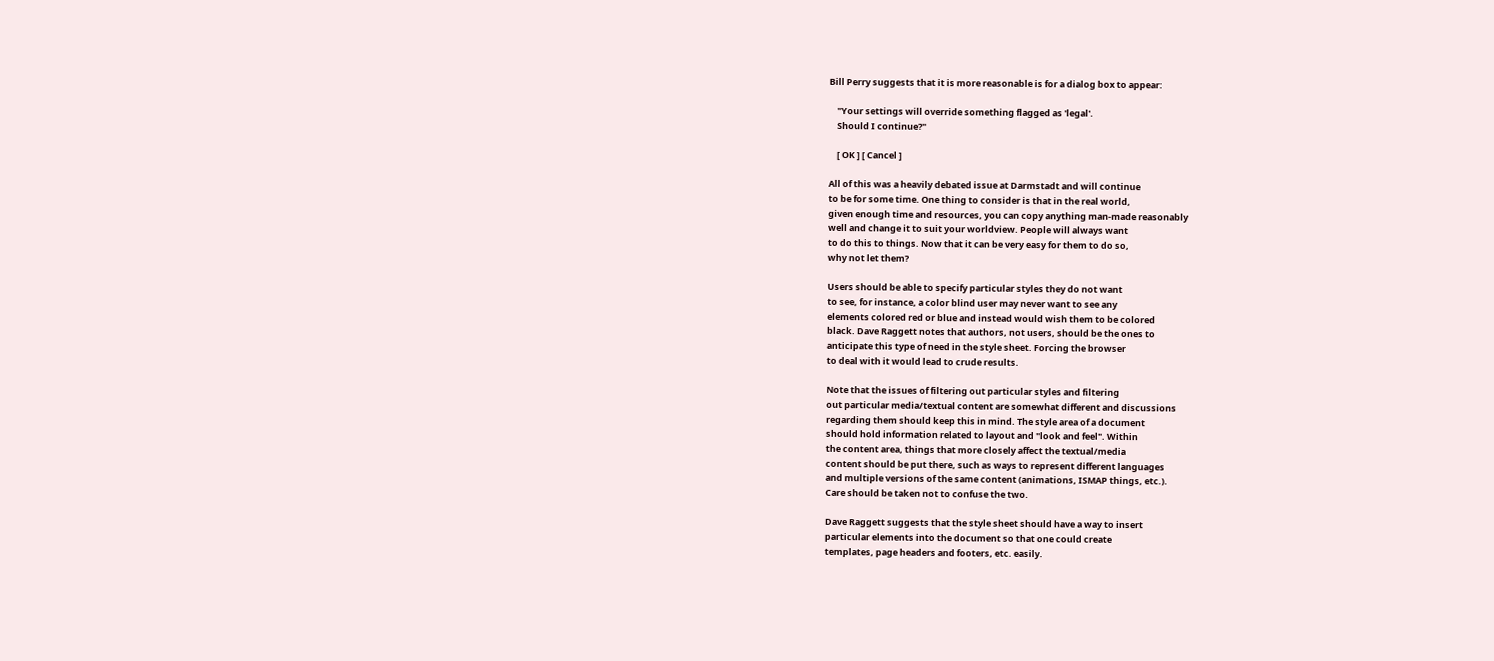Bill Perry suggests that it is more reasonable is for a dialog box to appear:

    "Your settings will override something flagged as 'legal'.
    Should I continue?"

    [ OK ] [ Cancel ]

All of this was a heavily debated issue at Darmstadt and will continue
to be for some time. One thing to consider is that in the real world,
given enough time and resources, you can copy anything man-made reasonably
well and change it to suit your worldview. People will always want
to do this to things. Now that it can be very easy for them to do so,
why not let them?

Users should be able to specify particular styles they do not want
to see, for instance, a color blind user may never want to see any
elements colored red or blue and instead would wish them to be colored
black. Dave Raggett notes that authors, not users, should be the ones to
anticipate this type of need in the style sheet. Forcing the browser
to deal with it would lead to crude results.

Note that the issues of filtering out particular styles and filtering
out particular media/textual content are somewhat different and discussions
regarding them should keep this in mind. The style area of a document
should hold information related to layout and "look and feel". Within
the content area, things that more closely affect the textual/media
content should be put there, such as ways to represent different languages
and multiple versions of the same content (animations, ISMAP things, etc.).
Care should be taken not to confuse the two.

Dave Raggett suggests that the style sheet should have a way to insert
particular elements into the document so that one could create
templates, page headers and footers, etc. easily.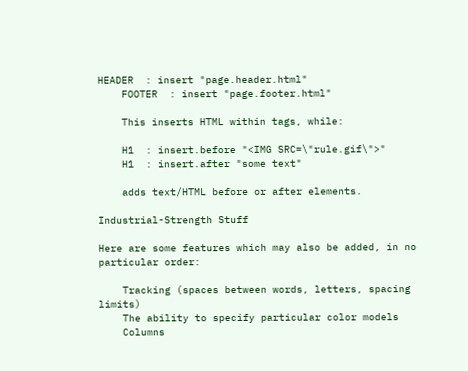HEADER  : insert "page.header.html"
    FOOTER  : insert "page.footer.html"

    This inserts HTML within tags, while:

    H1  : insert.before "<IMG SRC=\"rule.gif\">"
    H1  : insert.after "some text"

    adds text/HTML before or after elements.

Industrial-Strength Stuff

Here are some features which may also be added, in no particular order:

    Tracking (spaces between words, letters, spacing limits)
    The ability to specify particular color models
    Columns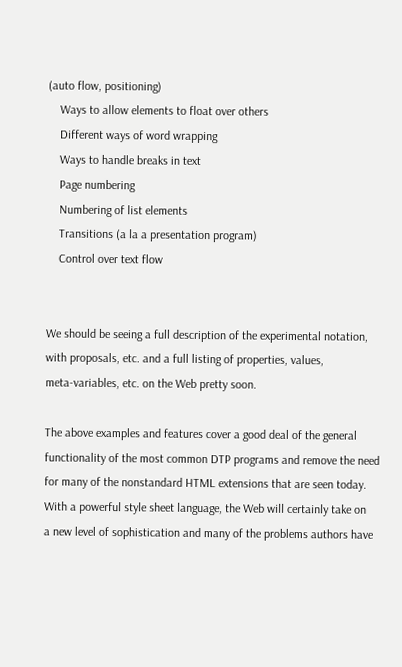(auto flow, positioning)
    Ways to allow elements to float over others
    Different ways of word wrapping
    Ways to handle breaks in text
    Page numbering
    Numbering of list elements
    Transitions (a la a presentation program)
    Control over text flow


We should be seeing a full description of the experimental notation,
with proposals, etc. and a full listing of properties, values,
meta-variables, etc. on the Web pretty soon.

The above examples and features cover a good deal of the general
functionality of the most common DTP programs and remove the need
for many of the nonstandard HTML extensions that are seen today.
With a powerful style sheet language, the Web will certainly take on
a new level of sophistication and many of the problems authors have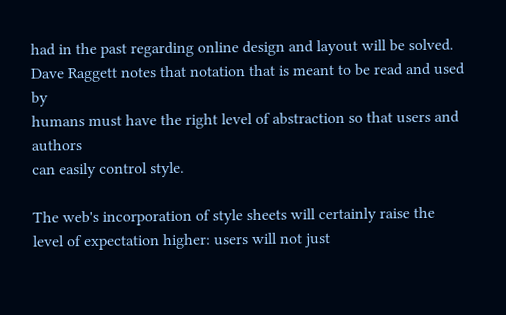had in the past regarding online design and layout will be solved.
Dave Raggett notes that notation that is meant to be read and used by
humans must have the right level of abstraction so that users and authors
can easily control style.

The web's incorporation of style sheets will certainly raise the
level of expectation higher: users will not just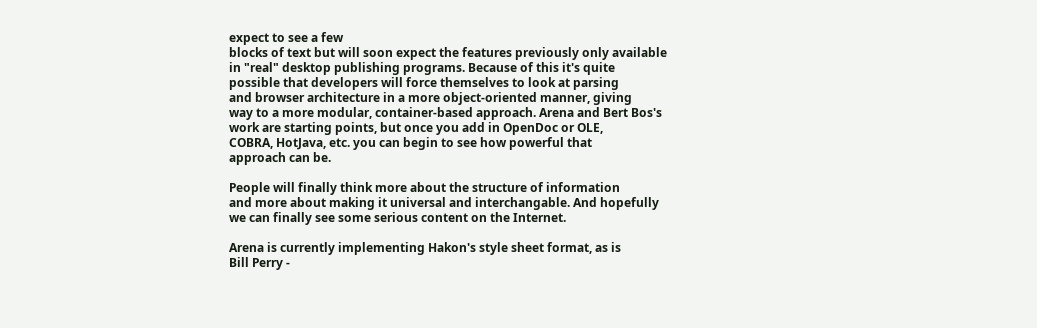expect to see a few
blocks of text but will soon expect the features previously only available
in "real" desktop publishing programs. Because of this it's quite
possible that developers will force themselves to look at parsing
and browser architecture in a more object-oriented manner, giving
way to a more modular, container-based approach. Arena and Bert Bos's
work are starting points, but once you add in OpenDoc or OLE,
COBRA, HotJava, etc. you can begin to see how powerful that
approach can be.

People will finally think more about the structure of information
and more about making it universal and interchangable. And hopefully
we can finally see some serious content on the Internet.

Arena is currently implementing Hakon's style sheet format, as is
Bill Perry -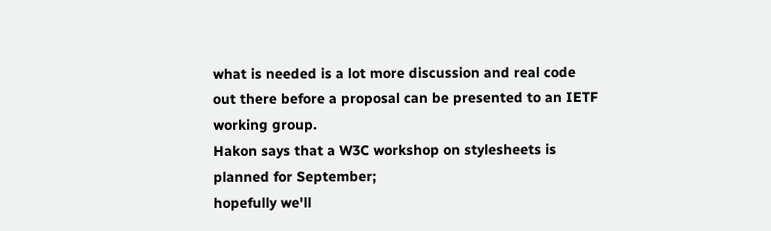what is needed is a lot more discussion and real code
out there before a proposal can be presented to an IETF working group.
Hakon says that a W3C workshop on stylesheets is planned for September;
hopefully we'll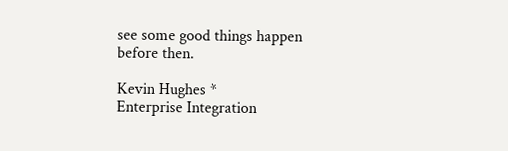see some good things happen before then.

Kevin Hughes *
Enterprise Integration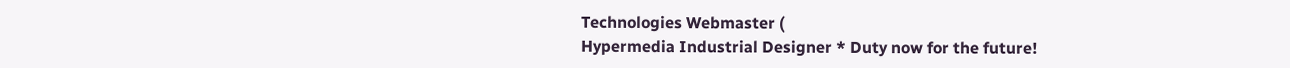Technologies Webmaster (
Hypermedia Industrial Designer * Duty now for the future!